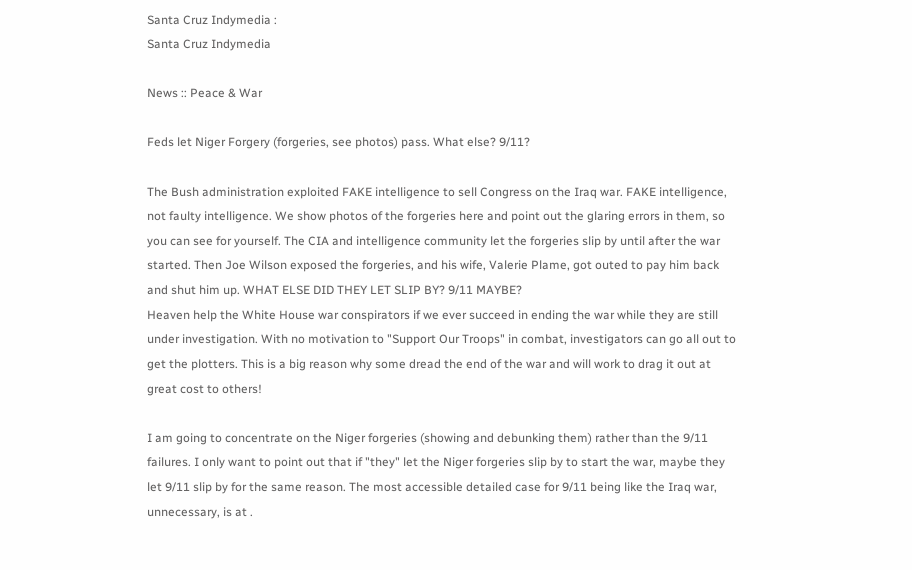Santa Cruz Indymedia :
Santa Cruz Indymedia

News :: Peace & War

Feds let Niger Forgery (forgeries, see photos) pass. What else? 9/11?

The Bush administration exploited FAKE intelligence to sell Congress on the Iraq war. FAKE intelligence, not faulty intelligence. We show photos of the forgeries here and point out the glaring errors in them, so you can see for yourself. The CIA and intelligence community let the forgeries slip by until after the war started. Then Joe Wilson exposed the forgeries, and his wife, Valerie Plame, got outed to pay him back and shut him up. WHAT ELSE DID THEY LET SLIP BY? 9/11 MAYBE?
Heaven help the White House war conspirators if we ever succeed in ending the war while they are still under investigation. With no motivation to "Support Our Troops" in combat, investigators can go all out to get the plotters. This is a big reason why some dread the end of the war and will work to drag it out at great cost to others!

I am going to concentrate on the Niger forgeries (showing and debunking them) rather than the 9/11 failures. I only want to point out that if "they" let the Niger forgeries slip by to start the war, maybe they let 9/11 slip by for the same reason. The most accessible detailed case for 9/11 being like the Iraq war, unnecessary, is at .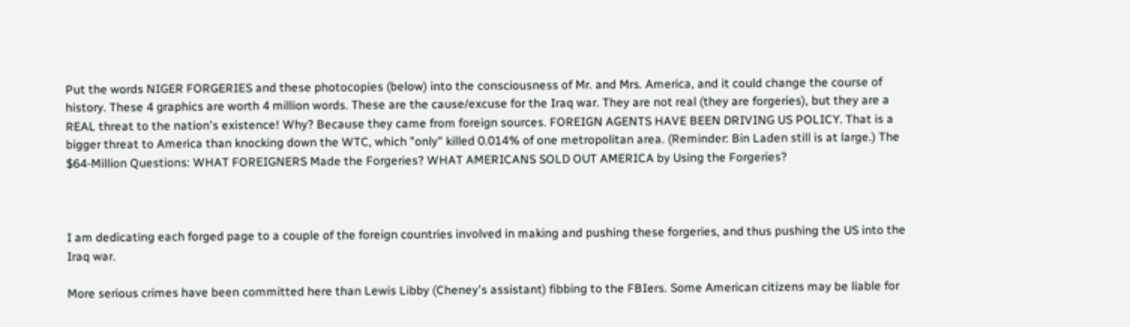Put the words NIGER FORGERIES and these photocopies (below) into the consciousness of Mr. and Mrs. America, and it could change the course of history. These 4 graphics are worth 4 million words. These are the cause/excuse for the Iraq war. They are not real (they are forgeries), but they are a REAL threat to the nation's existence! Why? Because they came from foreign sources. FOREIGN AGENTS HAVE BEEN DRIVING US POLICY. That is a bigger threat to America than knocking down the WTC, which "only" killed 0.014% of one metropolitan area. (Reminder: Bin Laden still is at large.) The $64-Million Questions: WHAT FOREIGNERS Made the Forgeries? WHAT AMERICANS SOLD OUT AMERICA by Using the Forgeries?



I am dedicating each forged page to a couple of the foreign countries involved in making and pushing these forgeries, and thus pushing the US into the Iraq war.

More serious crimes have been committed here than Lewis Libby (Cheney's assistant) fibbing to the FBIers. Some American citizens may be liable for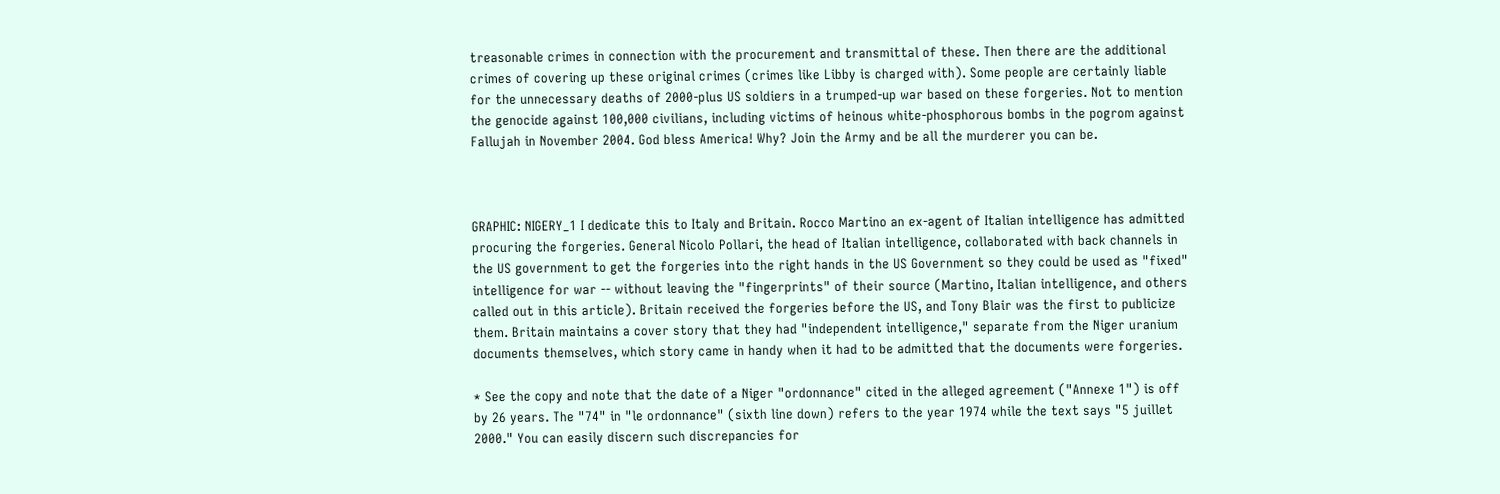treasonable crimes in connection with the procurement and transmittal of these. Then there are the additional crimes of covering up these original crimes (crimes like Libby is charged with). Some people are certainly liable for the unnecessary deaths of 2000-plus US soldiers in a trumped-up war based on these forgeries. Not to mention the genocide against 100,000 civilians, including victims of heinous white-phosphorous bombs in the pogrom against Fallujah in November 2004. God bless America! Why? Join the Army and be all the murderer you can be.



GRAPHIC: NIGERY_1 I dedicate this to Italy and Britain. Rocco Martino an ex-agent of Italian intelligence has admitted procuring the forgeries. General Nicolo Pollari, the head of Italian intelligence, collaborated with back channels in the US government to get the forgeries into the right hands in the US Government so they could be used as "fixed" intelligence for war -- without leaving the "fingerprints" of their source (Martino, Italian intelligence, and others called out in this article). Britain received the forgeries before the US, and Tony Blair was the first to publicize them. Britain maintains a cover story that they had "independent intelligence," separate from the Niger uranium documents themselves, which story came in handy when it had to be admitted that the documents were forgeries.

* See the copy and note that the date of a Niger "ordonnance" cited in the alleged agreement ("Annexe 1") is off by 26 years. The "74" in "le ordonnance" (sixth line down) refers to the year 1974 while the text says "5 juillet 2000." You can easily discern such discrepancies for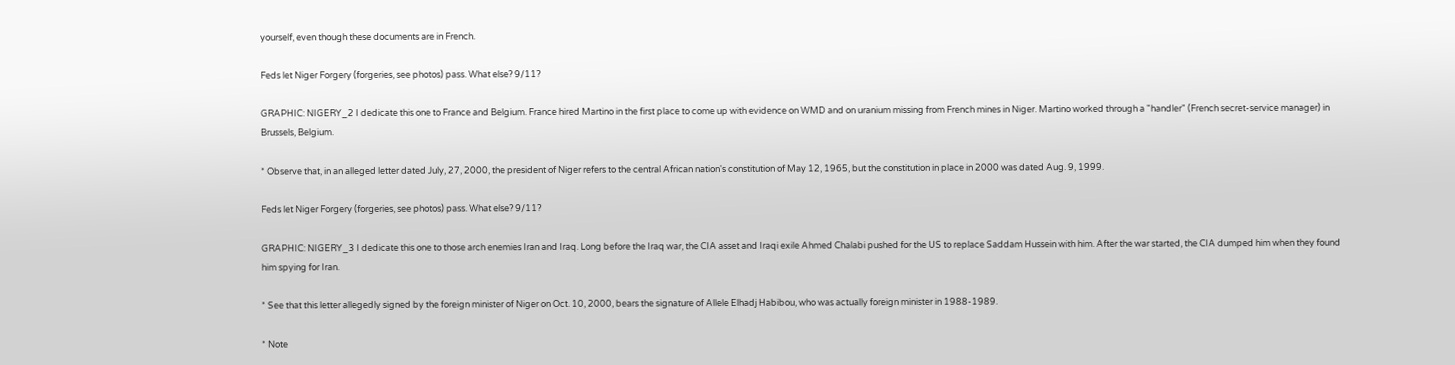yourself, even though these documents are in French.

Feds let Niger Forgery (forgeries, see photos) pass. What else? 9/11?

GRAPHIC: NIGERY_2 I dedicate this one to France and Belgium. France hired Martino in the first place to come up with evidence on WMD and on uranium missing from French mines in Niger. Martino worked through a "handler" (French secret-service manager) in Brussels, Belgium.

* Observe that, in an alleged letter dated July, 27, 2000, the president of Niger refers to the central African nation's constitution of May 12, 1965, but the constitution in place in 2000 was dated Aug. 9, 1999.

Feds let Niger Forgery (forgeries, see photos) pass. What else? 9/11?

GRAPHIC: NIGERY_3 I dedicate this one to those arch enemies Iran and Iraq. Long before the Iraq war, the CIA asset and Iraqi exile Ahmed Chalabi pushed for the US to replace Saddam Hussein with him. After the war started, the CIA dumped him when they found him spying for Iran.

* See that this letter allegedly signed by the foreign minister of Niger on Oct. 10, 2000, bears the signature of Allele Elhadj Habibou, who was actually foreign minister in 1988-1989.

* Note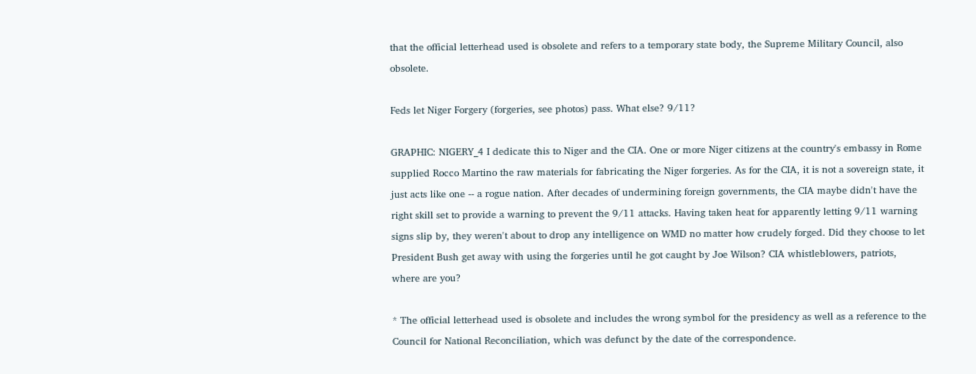that the official letterhead used is obsolete and refers to a temporary state body, the Supreme Military Council, also obsolete.

Feds let Niger Forgery (forgeries, see photos) pass. What else? 9/11?

GRAPHIC: NIGERY_4 I dedicate this to Niger and the CIA. One or more Niger citizens at the country's embassy in Rome supplied Rocco Martino the raw materials for fabricating the Niger forgeries. As for the CIA, it is not a sovereign state, it just acts like one -- a rogue nation. After decades of undermining foreign governments, the CIA maybe didn't have the right skill set to provide a warning to prevent the 9/11 attacks. Having taken heat for apparently letting 9/11 warning signs slip by, they weren't about to drop any intelligence on WMD no matter how crudely forged. Did they choose to let President Bush get away with using the forgeries until he got caught by Joe Wilson? CIA whistleblowers, patriots, where are you?

* The official letterhead used is obsolete and includes the wrong symbol for the presidency as well as a reference to the Council for National Reconciliation, which was defunct by the date of the correspondence.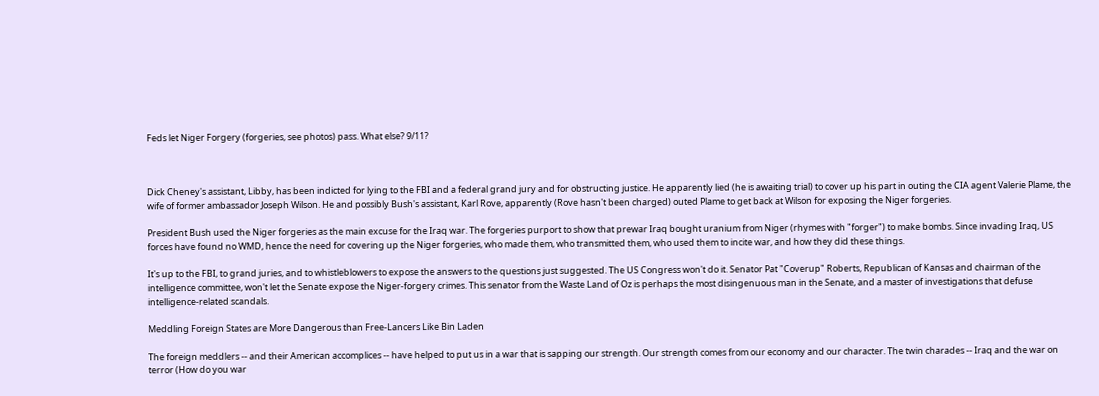Feds let Niger Forgery (forgeries, see photos) pass. What else? 9/11?



Dick Cheney's assistant, Libby, has been indicted for lying to the FBI and a federal grand jury and for obstructing justice. He apparently lied (he is awaiting trial) to cover up his part in outing the CIA agent Valerie Plame, the wife of former ambassador Joseph Wilson. He and possibly Bush's assistant, Karl Rove, apparently (Rove hasn't been charged) outed Plame to get back at Wilson for exposing the Niger forgeries.

President Bush used the Niger forgeries as the main excuse for the Iraq war. The forgeries purport to show that prewar Iraq bought uranium from Niger (rhymes with "forger") to make bombs. Since invading Iraq, US forces have found no WMD, hence the need for covering up the Niger forgeries, who made them, who transmitted them, who used them to incite war, and how they did these things.

It's up to the FBI, to grand juries, and to whistleblowers to expose the answers to the questions just suggested. The US Congress won't do it. Senator Pat "Coverup" Roberts, Republican of Kansas and chairman of the intelligence committee, won't let the Senate expose the Niger-forgery crimes. This senator from the Waste Land of Oz is perhaps the most disingenuous man in the Senate, and a master of investigations that defuse intelligence-related scandals.

Meddling Foreign States are More Dangerous than Free-Lancers Like Bin Laden

The foreign meddlers -- and their American accomplices -- have helped to put us in a war that is sapping our strength. Our strength comes from our economy and our character. The twin charades -- Iraq and the war on terror (How do you war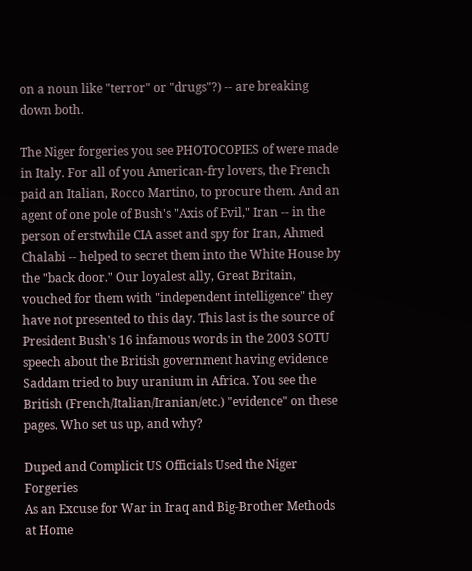on a noun like "terror" or "drugs"?) -- are breaking down both.

The Niger forgeries you see PHOTOCOPIES of were made in Italy. For all of you American-fry lovers, the French paid an Italian, Rocco Martino, to procure them. And an agent of one pole of Bush's "Axis of Evil," Iran -- in the person of erstwhile CIA asset and spy for Iran, Ahmed Chalabi -- helped to secret them into the White House by the "back door." Our loyalest ally, Great Britain, vouched for them with "independent intelligence" they have not presented to this day. This last is the source of President Bush's 16 infamous words in the 2003 SOTU speech about the British government having evidence Saddam tried to buy uranium in Africa. You see the British (French/Italian/Iranian/etc.) "evidence" on these pages. Who set us up, and why?

Duped and Complicit US Officials Used the Niger Forgeries
As an Excuse for War in Iraq and Big-Brother Methods at Home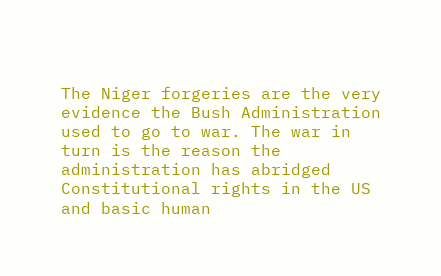The Niger forgeries are the very evidence the Bush Administration used to go to war. The war in turn is the reason the administration has abridged Constitutional rights in the US and basic human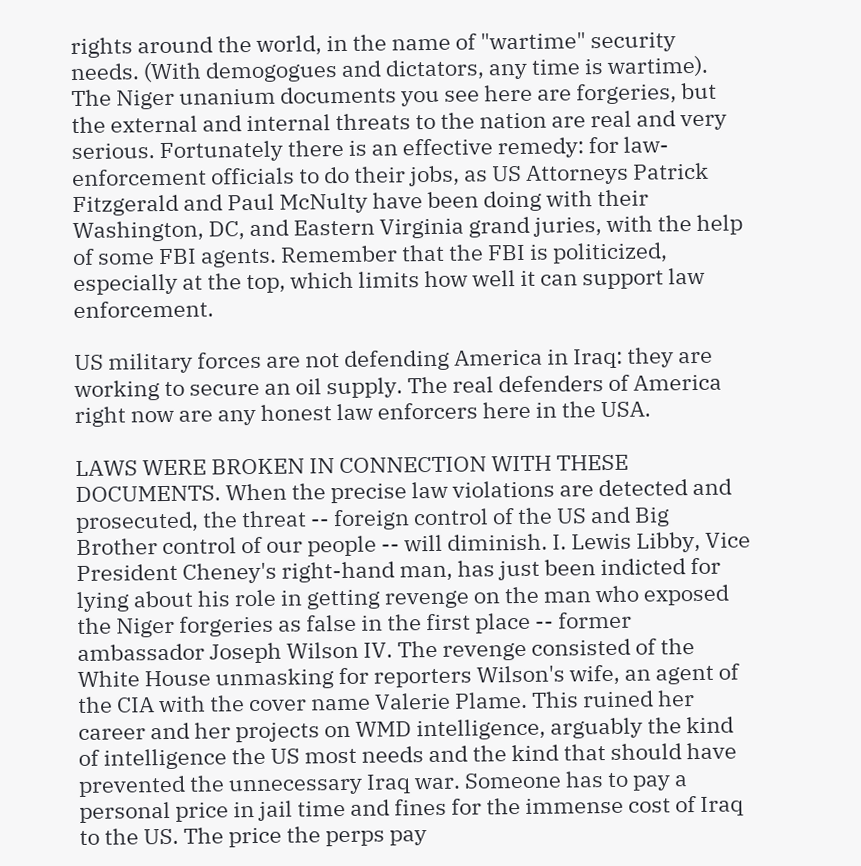rights around the world, in the name of "wartime" security needs. (With demogogues and dictators, any time is wartime). The Niger unanium documents you see here are forgeries, but the external and internal threats to the nation are real and very serious. Fortunately there is an effective remedy: for law-enforcement officials to do their jobs, as US Attorneys Patrick Fitzgerald and Paul McNulty have been doing with their Washington, DC, and Eastern Virginia grand juries, with the help of some FBI agents. Remember that the FBI is politicized, especially at the top, which limits how well it can support law enforcement.

US military forces are not defending America in Iraq: they are working to secure an oil supply. The real defenders of America right now are any honest law enforcers here in the USA.

LAWS WERE BROKEN IN CONNECTION WITH THESE DOCUMENTS. When the precise law violations are detected and prosecuted, the threat -- foreign control of the US and Big Brother control of our people -- will diminish. I. Lewis Libby, Vice President Cheney's right-hand man, has just been indicted for lying about his role in getting revenge on the man who exposed the Niger forgeries as false in the first place -- former ambassador Joseph Wilson IV. The revenge consisted of the White House unmasking for reporters Wilson's wife, an agent of the CIA with the cover name Valerie Plame. This ruined her career and her projects on WMD intelligence, arguably the kind of intelligence the US most needs and the kind that should have prevented the unnecessary Iraq war. Someone has to pay a personal price in jail time and fines for the immense cost of Iraq to the US. The price the perps pay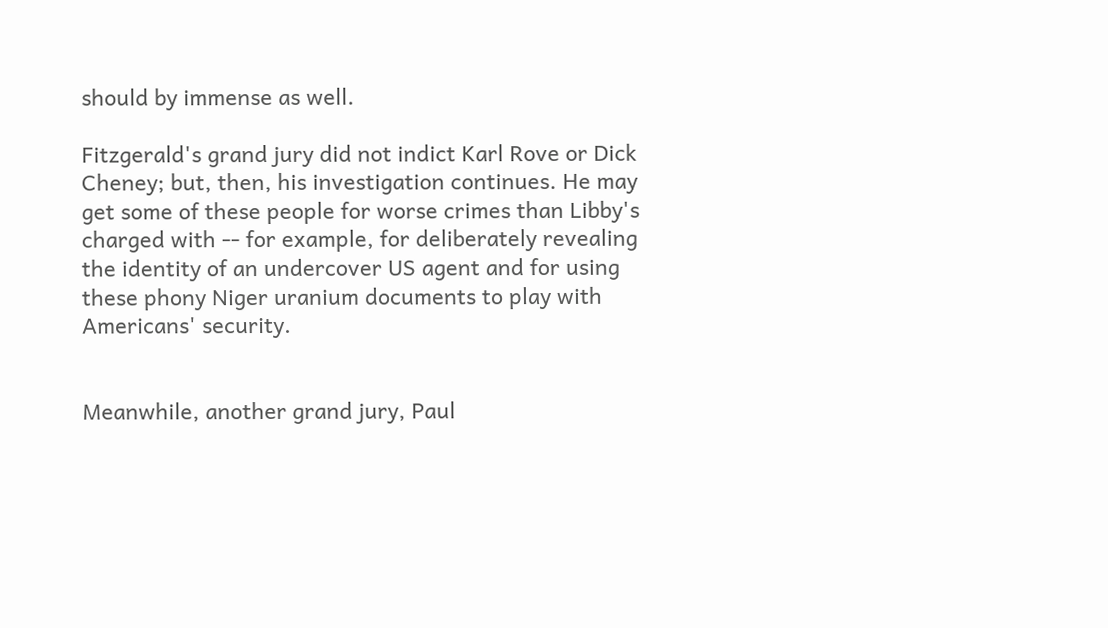should by immense as well.

Fitzgerald's grand jury did not indict Karl Rove or Dick Cheney; but, then, his investigation continues. He may get some of these people for worse crimes than Libby's charged with -- for example, for deliberately revealing the identity of an undercover US agent and for using these phony Niger uranium documents to play with Americans' security.


Meanwhile, another grand jury, Paul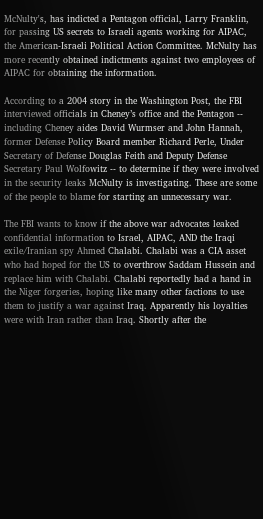McNulty's, has indicted a Pentagon official, Larry Franklin, for passing US secrets to Israeli agents working for AIPAC, the American-Israeli Political Action Committee. McNulty has more recently obtained indictments against two employees of AIPAC for obtaining the information.

According to a 2004 story in the Washington Post, the FBI interviewed officials in Cheney’s office and the Pentagon -- including Cheney aides David Wurmser and John Hannah, former Defense Policy Board member Richard Perle, Under Secretary of Defense Douglas Feith and Deputy Defense Secretary Paul Wolfowitz -- to determine if they were involved in the security leaks McNulty is investigating. These are some of the people to blame for starting an unnecessary war.

The FBI wants to know if the above war advocates leaked confidential information to Israel, AIPAC, AND the Iraqi exile/Iranian spy Ahmed Chalabi. Chalabi was a CIA asset who had hoped for the US to overthrow Saddam Hussein and replace him with Chalabi. Chalabi reportedly had a hand in the Niger forgeries, hoping like many other factions to use them to justify a war against Iraq. Apparently his loyalties were with Iran rather than Iraq. Shortly after the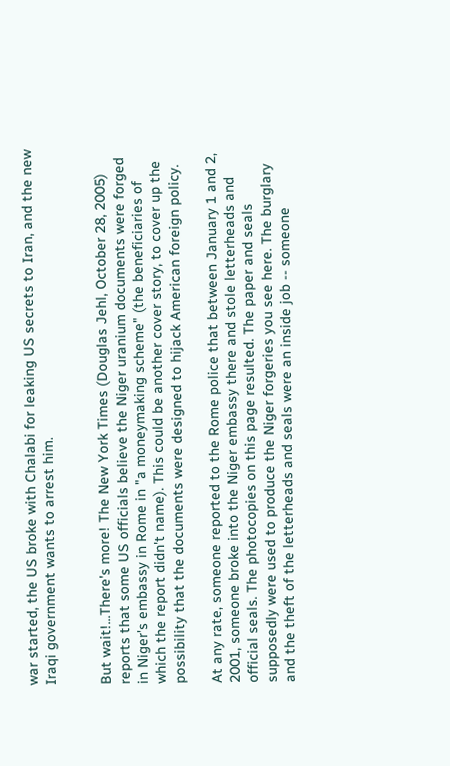war started, the US broke with Chalabi for leaking US secrets to Iran, and the new Iraqi government wants to arrest him.


But wait!...There's more! The New York Times (Douglas Jehl, October 28, 2005) reports that some US officials believe the Niger uranium documents were forged in Niger's embassy in Rome in "a moneymaking scheme" (the beneficiaries of which the report didn't name). This could be another cover story, to cover up the possibility that the documents were designed to hijack American foreign policy.

At any rate, someone reported to the Rome police that between January 1 and 2, 2001, someone broke into the Niger embassy there and stole letterheads and official seals. The photocopies on this page resulted. The paper and seals supposedly were used to produce the Niger forgeries you see here. The burglary and the theft of the letterheads and seals were an inside job -- someone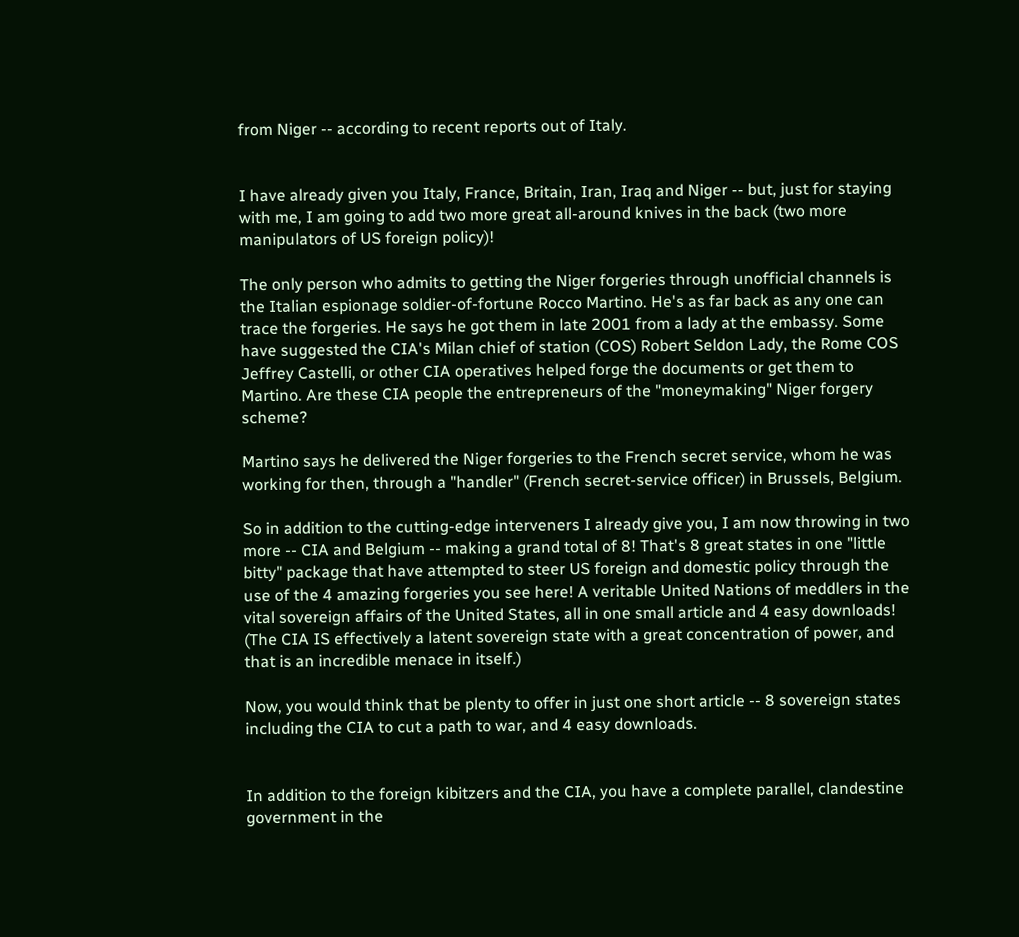from Niger -- according to recent reports out of Italy.


I have already given you Italy, France, Britain, Iran, Iraq and Niger -- but, just for staying with me, I am going to add two more great all-around knives in the back (two more manipulators of US foreign policy)!

The only person who admits to getting the Niger forgeries through unofficial channels is the Italian espionage soldier-of-fortune Rocco Martino. He's as far back as any one can trace the forgeries. He says he got them in late 2001 from a lady at the embassy. Some have suggested the CIA's Milan chief of station (COS) Robert Seldon Lady, the Rome COS Jeffrey Castelli, or other CIA operatives helped forge the documents or get them to Martino. Are these CIA people the entrepreneurs of the "moneymaking" Niger forgery scheme?

Martino says he delivered the Niger forgeries to the French secret service, whom he was working for then, through a "handler" (French secret-service officer) in Brussels, Belgium.

So in addition to the cutting-edge interveners I already give you, I am now throwing in two more -- CIA and Belgium -- making a grand total of 8! That's 8 great states in one "little bitty" package that have attempted to steer US foreign and domestic policy through the use of the 4 amazing forgeries you see here! A veritable United Nations of meddlers in the vital sovereign affairs of the United States, all in one small article and 4 easy downloads! (The CIA IS effectively a latent sovereign state with a great concentration of power, and that is an incredible menace in itself.)

Now, you would think that be plenty to offer in just one short article -- 8 sovereign states including the CIA to cut a path to war, and 4 easy downloads.


In addition to the foreign kibitzers and the CIA, you have a complete parallel, clandestine government in the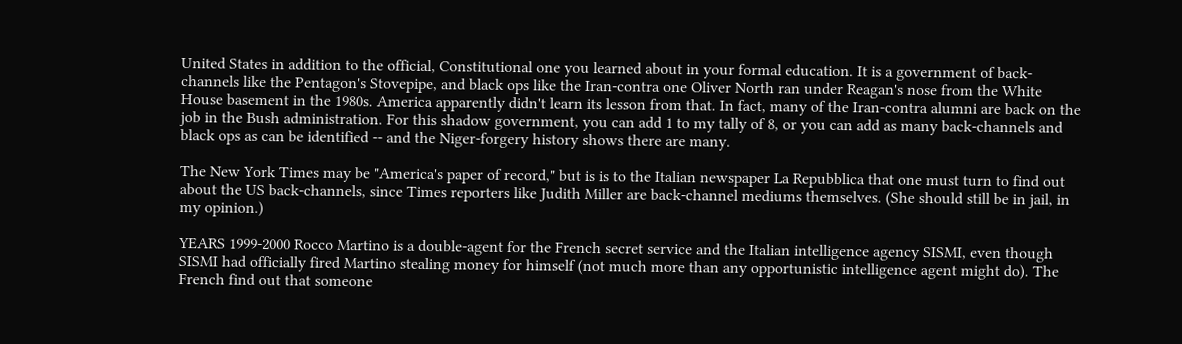United States in addition to the official, Constitutional one you learned about in your formal education. It is a government of back-channels like the Pentagon's Stovepipe, and black ops like the Iran-contra one Oliver North ran under Reagan's nose from the White House basement in the 1980s. America apparently didn't learn its lesson from that. In fact, many of the Iran-contra alumni are back on the job in the Bush administration. For this shadow government, you can add 1 to my tally of 8, or you can add as many back-channels and black ops as can be identified -- and the Niger-forgery history shows there are many.

The New York Times may be "America's paper of record," but is is to the Italian newspaper La Repubblica that one must turn to find out about the US back-channels, since Times reporters like Judith Miller are back-channel mediums themselves. (She should still be in jail, in my opinion.)

YEARS 1999-2000 Rocco Martino is a double-agent for the French secret service and the Italian intelligence agency SISMI, even though SISMI had officially fired Martino stealing money for himself (not much more than any opportunistic intelligence agent might do). The French find out that someone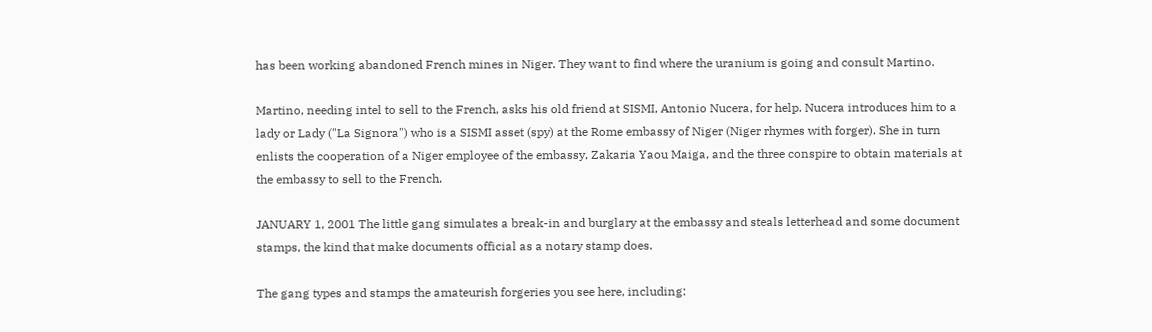has been working abandoned French mines in Niger. They want to find where the uranium is going and consult Martino.

Martino, needing intel to sell to the French, asks his old friend at SISMI, Antonio Nucera, for help. Nucera introduces him to a lady or Lady ("La Signora") who is a SISMI asset (spy) at the Rome embassy of Niger (Niger rhymes with forger). She in turn enlists the cooperation of a Niger employee of the embassy, Zakaria Yaou Maiga, and the three conspire to obtain materials at the embassy to sell to the French.

JANUARY 1, 2001 The little gang simulates a break-in and burglary at the embassy and steals letterhead and some document stamps, the kind that make documents official as a notary stamp does.

The gang types and stamps the amateurish forgeries you see here, including: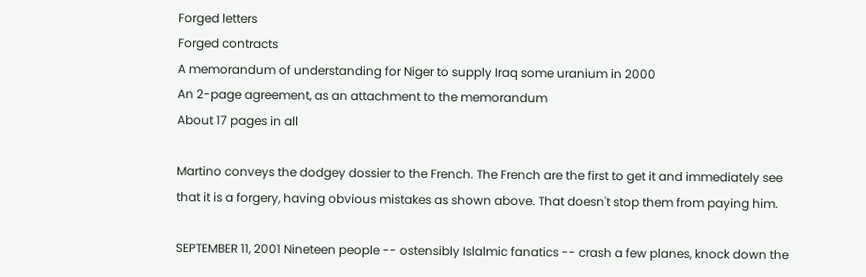Forged letters
Forged contracts
A memorandum of understanding for Niger to supply Iraq some uranium in 2000
An 2-page agreement, as an attachment to the memorandum
About 17 pages in all

Martino conveys the dodgey dossier to the French. The French are the first to get it and immediately see that it is a forgery, having obvious mistakes as shown above. That doesn't stop them from paying him.

SEPTEMBER 11, 2001 Nineteen people -- ostensibly Islalmic fanatics -- crash a few planes, knock down the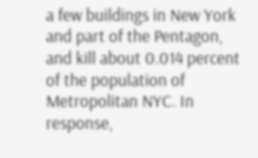a few buildings in New York and part of the Pentagon, and kill about 0.014 percent of the population of Metropolitan NYC. In response,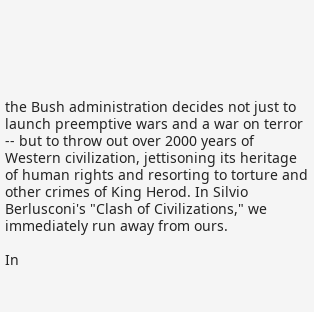the Bush administration decides not just to launch preemptive wars and a war on terror -- but to throw out over 2000 years of Western civilization, jettisoning its heritage of human rights and resorting to torture and other crimes of King Herod. In Silvio Berlusconi's "Clash of Civilizations," we immediately run away from ours.

In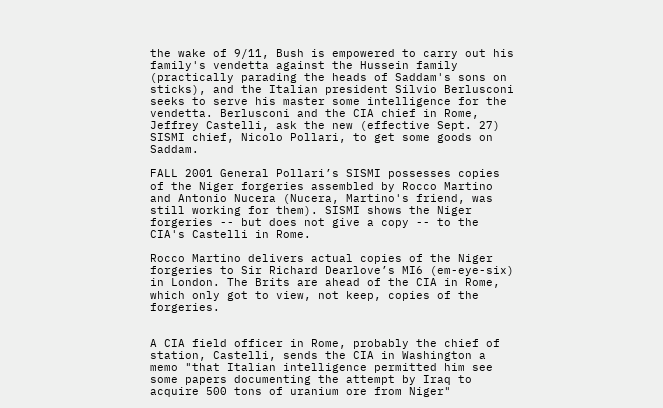the wake of 9/11, Bush is empowered to carry out his family's vendetta against the Hussein family (practically parading the heads of Saddam's sons on sticks), and the Italian president Silvio Berlusconi seeks to serve his master some intelligence for the vendetta. Berlusconi and the CIA chief in Rome, Jeffrey Castelli, ask the new (effective Sept. 27) SISMI chief, Nicolo Pollari, to get some goods on Saddam.

FALL 2001 General Pollari’s SISMI possesses copies of the Niger forgeries assembled by Rocco Martino and Antonio Nucera (Nucera, Martino's friend, was still working for them). SISMI shows the Niger forgeries -- but does not give a copy -- to the CIA's Castelli in Rome.

Rocco Martino delivers actual copies of the Niger forgeries to Sir Richard Dearlove’s MI6 (em-eye-six) in London. The Brits are ahead of the CIA in Rome, which only got to view, not keep, copies of the forgeries.


A CIA field officer in Rome, probably the chief of station, Castelli, sends the CIA in Washington a memo "that Italian intelligence permitted him see some papers documenting the attempt by Iraq to acquire 500 tons of uranium ore from Niger"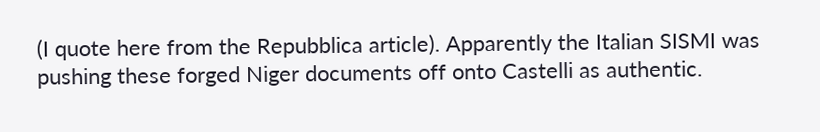(I quote here from the Repubblica article). Apparently the Italian SISMI was pushing these forged Niger documents off onto Castelli as authentic.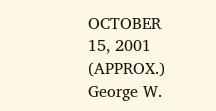OCTOBER 15, 2001 (APPROX.) George W.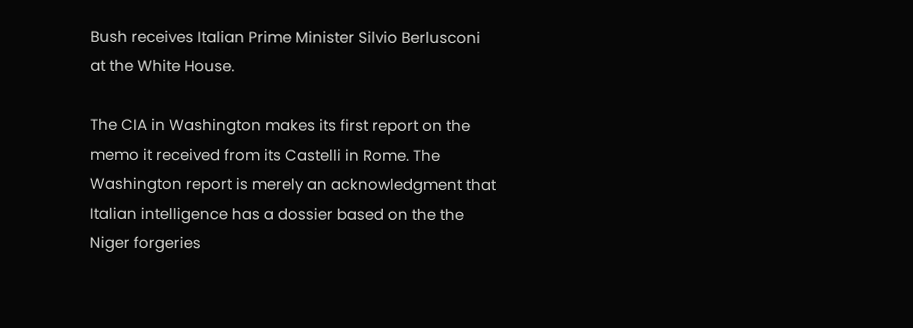Bush receives Italian Prime Minister Silvio Berlusconi at the White House.

The CIA in Washington makes its first report on the memo it received from its Castelli in Rome. The Washington report is merely an acknowledgment that Italian intelligence has a dossier based on the the Niger forgeries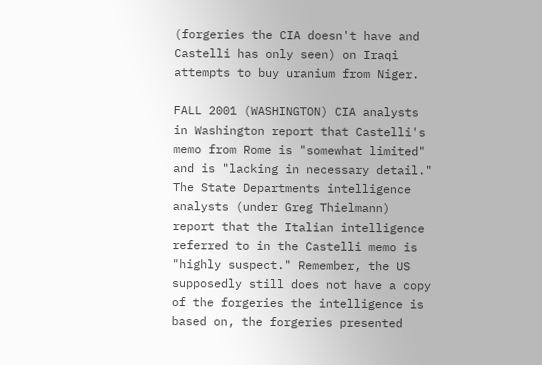(forgeries the CIA doesn't have and Castelli has only seen) on Iraqi attempts to buy uranium from Niger.

FALL 2001 (WASHINGTON) CIA analysts in Washington report that Castelli's memo from Rome is "somewhat limited" and is "lacking in necessary detail." The State Departments intelligence analysts (under Greg Thielmann) report that the Italian intelligence referred to in the Castelli memo is "highly suspect." Remember, the US supposedly still does not have a copy of the forgeries the intelligence is based on, the forgeries presented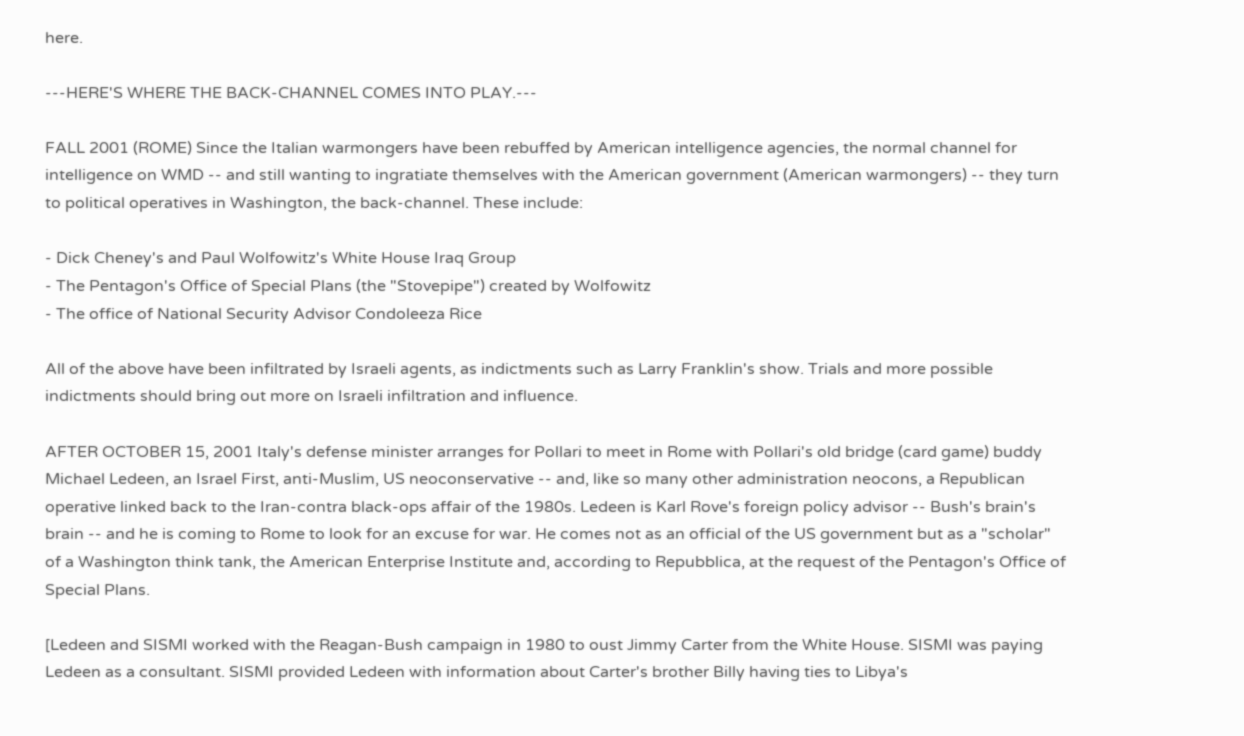here.

---HERE'S WHERE THE BACK-CHANNEL COMES INTO PLAY.---

FALL 2001 (ROME) Since the Italian warmongers have been rebuffed by American intelligence agencies, the normal channel for intelligence on WMD -- and still wanting to ingratiate themselves with the American government (American warmongers) -- they turn to political operatives in Washington, the back-channel. These include:

- Dick Cheney's and Paul Wolfowitz's White House Iraq Group
- The Pentagon's Office of Special Plans (the "Stovepipe") created by Wolfowitz
- The office of National Security Advisor Condoleeza Rice

All of the above have been infiltrated by Israeli agents, as indictments such as Larry Franklin's show. Trials and more possible indictments should bring out more on Israeli infiltration and influence.

AFTER OCTOBER 15, 2001 Italy's defense minister arranges for Pollari to meet in Rome with Pollari's old bridge (card game) buddy Michael Ledeen, an Israel First, anti-Muslim, US neoconservative -- and, like so many other administration neocons, a Republican operative linked back to the Iran-contra black-ops affair of the 1980s. Ledeen is Karl Rove's foreign policy advisor -- Bush's brain's brain -- and he is coming to Rome to look for an excuse for war. He comes not as an official of the US government but as a "scholar" of a Washington think tank, the American Enterprise Institute and, according to Repubblica, at the request of the Pentagon's Office of Special Plans.

[Ledeen and SISMI worked with the Reagan-Bush campaign in 1980 to oust Jimmy Carter from the White House. SISMI was paying Ledeen as a consultant. SISMI provided Ledeen with information about Carter's brother Billy having ties to Libya's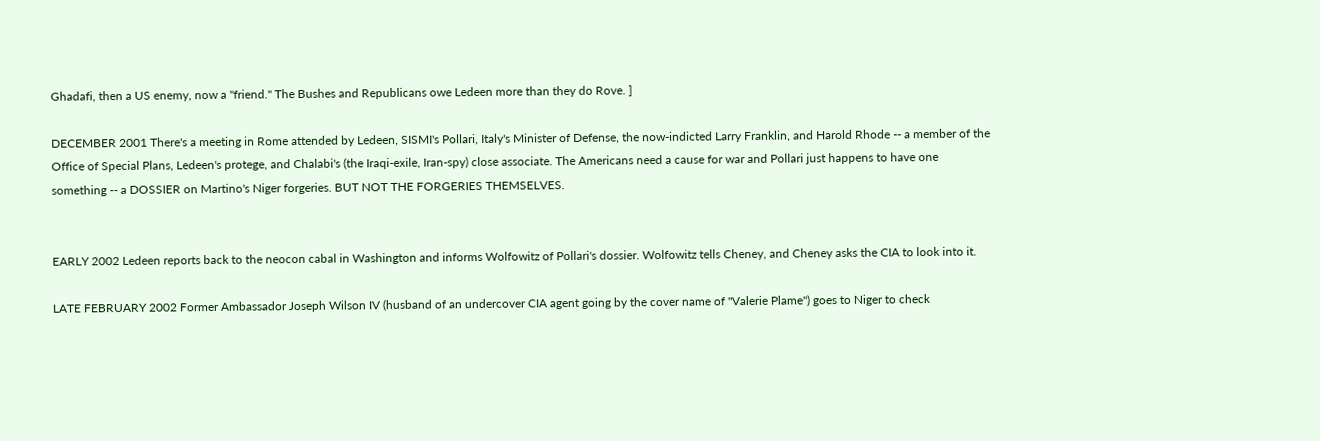Ghadafi, then a US enemy, now a "friend." The Bushes and Republicans owe Ledeen more than they do Rove. ]

DECEMBER 2001 There's a meeting in Rome attended by Ledeen, SISMI's Pollari, Italy's Minister of Defense, the now-indicted Larry Franklin, and Harold Rhode -- a member of the Office of Special Plans, Ledeen's protege, and Chalabi's (the Iraqi-exile, Iran-spy) close associate. The Americans need a cause for war and Pollari just happens to have one something -- a DOSSIER on Martino's Niger forgeries. BUT NOT THE FORGERIES THEMSELVES.


EARLY 2002 Ledeen reports back to the neocon cabal in Washington and informs Wolfowitz of Pollari's dossier. Wolfowitz tells Cheney, and Cheney asks the CIA to look into it.

LATE FEBRUARY 2002 Former Ambassador Joseph Wilson IV (husband of an undercover CIA agent going by the cover name of "Valerie Plame") goes to Niger to check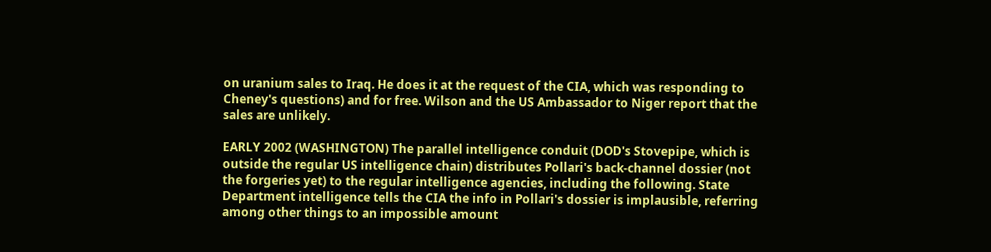on uranium sales to Iraq. He does it at the request of the CIA, which was responding to Cheney's questions) and for free. Wilson and the US Ambassador to Niger report that the sales are unlikely.

EARLY 2002 (WASHINGTON) The parallel intelligence conduit (DOD's Stovepipe, which is outside the regular US intelligence chain) distributes Pollari's back-channel dossier (not the forgeries yet) to the regular intelligence agencies, including the following. State Department intelligence tells the CIA the info in Pollari's dossier is implausible, referring among other things to an impossible amount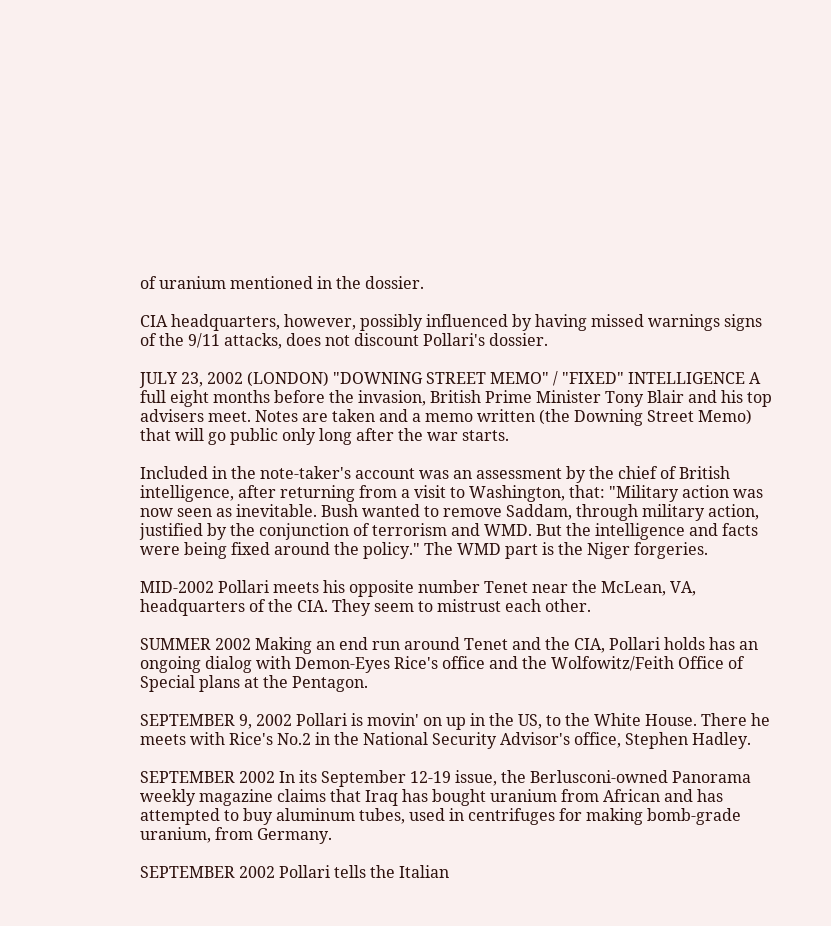of uranium mentioned in the dossier.

CIA headquarters, however, possibly influenced by having missed warnings signs of the 9/11 attacks, does not discount Pollari's dossier.

JULY 23, 2002 (LONDON) "DOWNING STREET MEMO" / "FIXED" INTELLIGENCE A full eight months before the invasion, British Prime Minister Tony Blair and his top advisers meet. Notes are taken and a memo written (the Downing Street Memo) that will go public only long after the war starts.

Included in the note-taker's account was an assessment by the chief of British intelligence, after returning from a visit to Washington, that: "Military action was now seen as inevitable. Bush wanted to remove Saddam, through military action, justified by the conjunction of terrorism and WMD. But the intelligence and facts were being fixed around the policy." The WMD part is the Niger forgeries.

MID-2002 Pollari meets his opposite number Tenet near the McLean, VA, headquarters of the CIA. They seem to mistrust each other.

SUMMER 2002 Making an end run around Tenet and the CIA, Pollari holds has an ongoing dialog with Demon-Eyes Rice's office and the Wolfowitz/Feith Office of Special plans at the Pentagon.

SEPTEMBER 9, 2002 Pollari is movin' on up in the US, to the White House. There he meets with Rice's No.2 in the National Security Advisor's office, Stephen Hadley.

SEPTEMBER 2002 In its September 12-19 issue, the Berlusconi-owned Panorama weekly magazine claims that Iraq has bought uranium from African and has attempted to buy aluminum tubes, used in centrifuges for making bomb-grade uranium, from Germany.

SEPTEMBER 2002 Pollari tells the Italian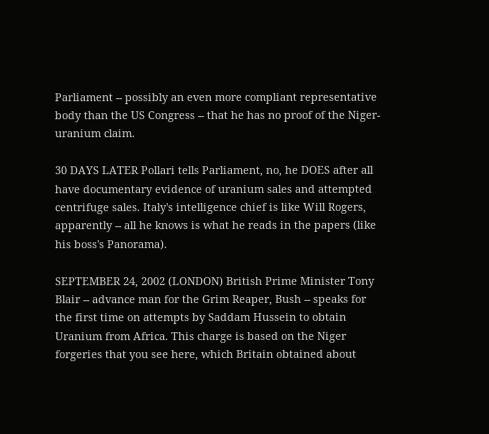Parliament -- possibly an even more compliant representative body than the US Congress -- that he has no proof of the Niger-uranium claim.

30 DAYS LATER Pollari tells Parliament, no, he DOES after all have documentary evidence of uranium sales and attempted centrifuge sales. Italy's intelligence chief is like Will Rogers, apparently -- all he knows is what he reads in the papers (like his boss's Panorama).

SEPTEMBER 24, 2002 (LONDON) British Prime Minister Tony Blair -- advance man for the Grim Reaper, Bush -- speaks for the first time on attempts by Saddam Hussein to obtain Uranium from Africa. This charge is based on the Niger forgeries that you see here, which Britain obtained about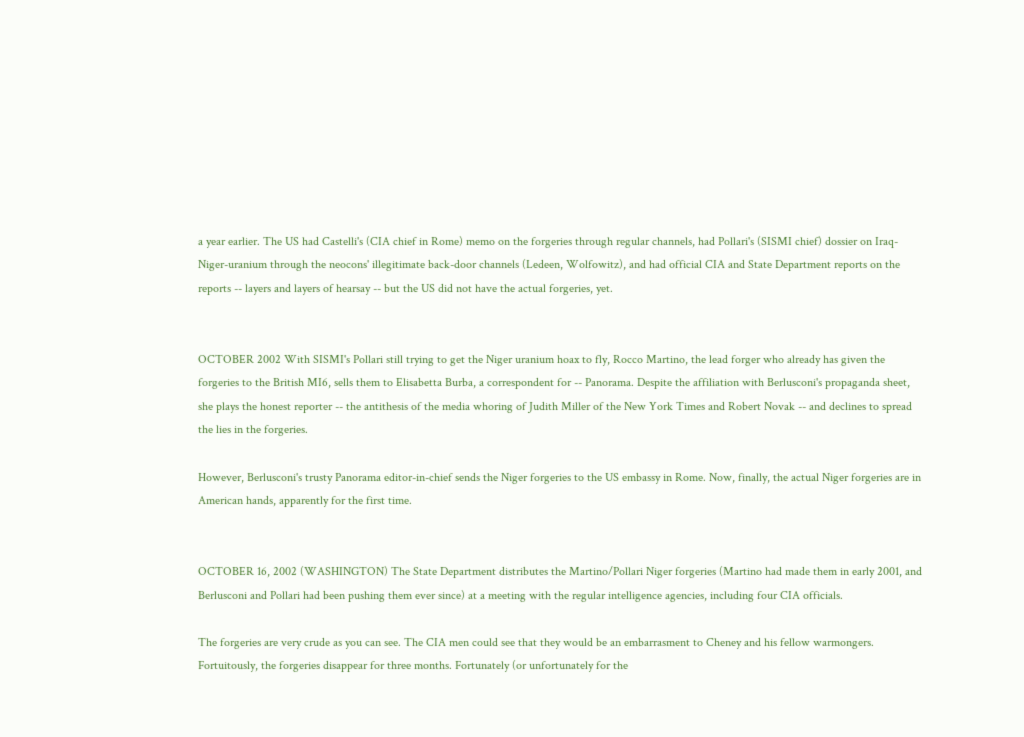a year earlier. The US had Castelli's (CIA chief in Rome) memo on the forgeries through regular channels, had Pollari's (SISMI chief) dossier on Iraq-Niger-uranium through the neocons' illegitimate back-door channels (Ledeen, Wolfowitz), and had official CIA and State Department reports on the reports -- layers and layers of hearsay -- but the US did not have the actual forgeries, yet.


OCTOBER 2002 With SISMI's Pollari still trying to get the Niger uranium hoax to fly, Rocco Martino, the lead forger who already has given the forgeries to the British MI6, sells them to Elisabetta Burba, a correspondent for -- Panorama. Despite the affiliation with Berlusconi's propaganda sheet, she plays the honest reporter -- the antithesis of the media whoring of Judith Miller of the New York Times and Robert Novak -- and declines to spread the lies in the forgeries.

However, Berlusconi's trusty Panorama editor-in-chief sends the Niger forgeries to the US embassy in Rome. Now, finally, the actual Niger forgeries are in American hands, apparently for the first time.


OCTOBER 16, 2002 (WASHINGTON) The State Department distributes the Martino/Pollari Niger forgeries (Martino had made them in early 2001, and Berlusconi and Pollari had been pushing them ever since) at a meeting with the regular intelligence agencies, including four CIA officials.

The forgeries are very crude as you can see. The CIA men could see that they would be an embarrasment to Cheney and his fellow warmongers. Fortuitously, the forgeries disappear for three months. Fortunately (or unfortunately for the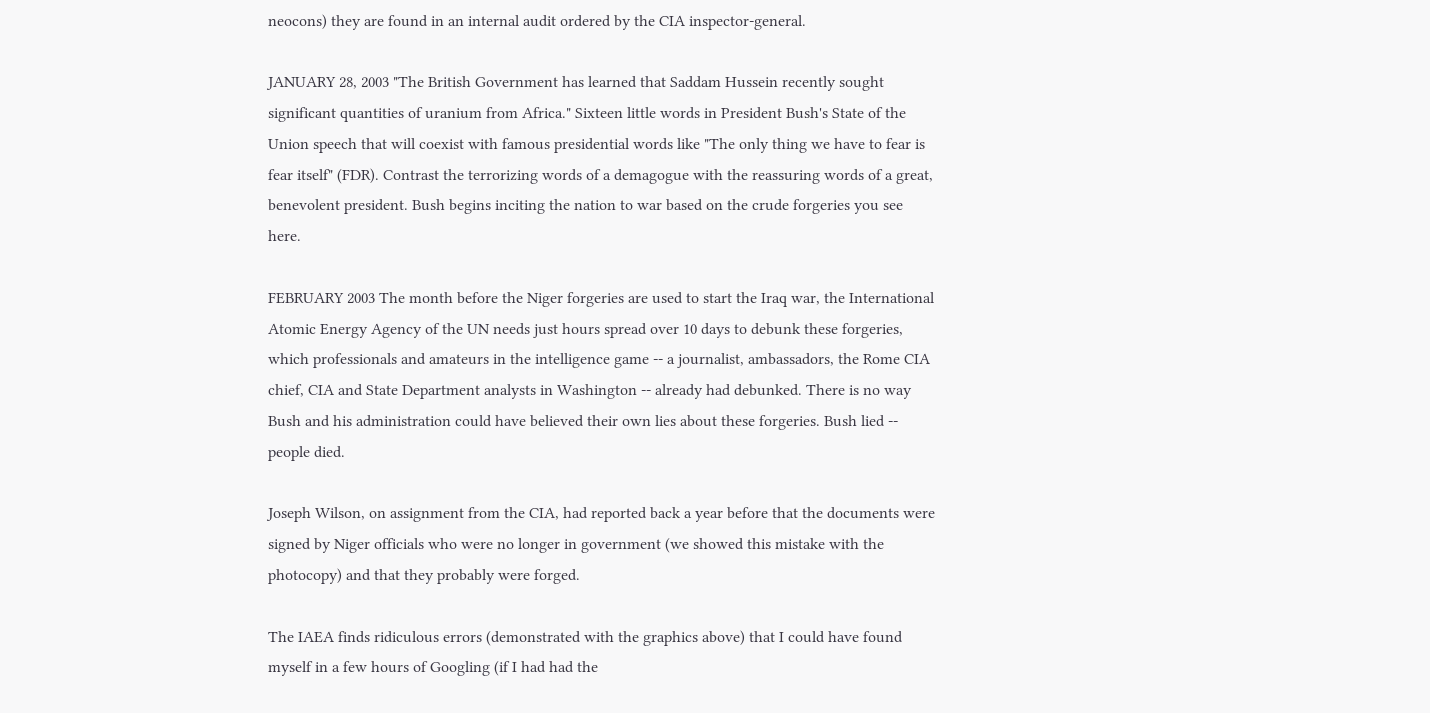neocons) they are found in an internal audit ordered by the CIA inspector-general.

JANUARY 28, 2003 "The British Government has learned that Saddam Hussein recently sought significant quantities of uranium from Africa." Sixteen little words in President Bush's State of the Union speech that will coexist with famous presidential words like "The only thing we have to fear is fear itself" (FDR). Contrast the terrorizing words of a demagogue with the reassuring words of a great, benevolent president. Bush begins inciting the nation to war based on the crude forgeries you see here.

FEBRUARY 2003 The month before the Niger forgeries are used to start the Iraq war, the International Atomic Energy Agency of the UN needs just hours spread over 10 days to debunk these forgeries, which professionals and amateurs in the intelligence game -- a journalist, ambassadors, the Rome CIA chief, CIA and State Department analysts in Washington -- already had debunked. There is no way Bush and his administration could have believed their own lies about these forgeries. Bush lied -- people died.

Joseph Wilson, on assignment from the CIA, had reported back a year before that the documents were signed by Niger officials who were no longer in government (we showed this mistake with the photocopy) and that they probably were forged.

The IAEA finds ridiculous errors (demonstrated with the graphics above) that I could have found myself in a few hours of Googling (if I had had the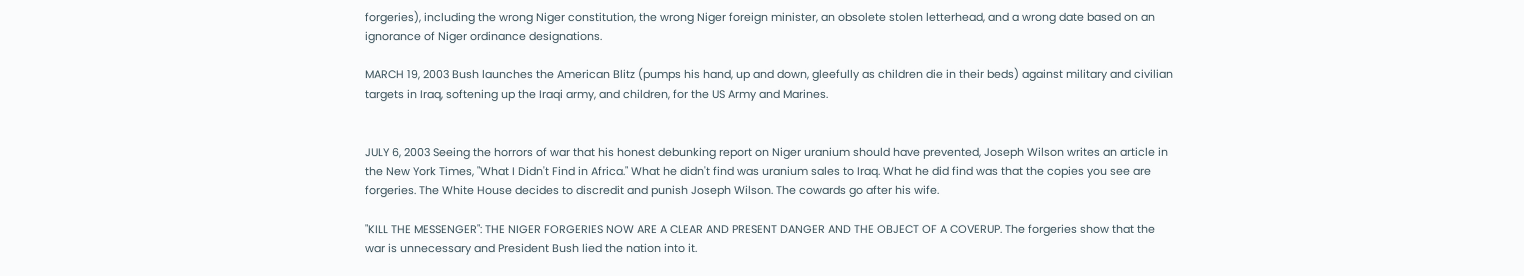forgeries), including the wrong Niger constitution, the wrong Niger foreign minister, an obsolete stolen letterhead, and a wrong date based on an ignorance of Niger ordinance designations.

MARCH 19, 2003 Bush launches the American Blitz (pumps his hand, up and down, gleefully as children die in their beds) against military and civilian targets in Iraq, softening up the Iraqi army, and children, for the US Army and Marines.


JULY 6, 2003 Seeing the horrors of war that his honest debunking report on Niger uranium should have prevented, Joseph Wilson writes an article in the New York Times, "What I Didn't Find in Africa." What he didn't find was uranium sales to Iraq. What he did find was that the copies you see are forgeries. The White House decides to discredit and punish Joseph Wilson. The cowards go after his wife.

"KILL THE MESSENGER": THE NIGER FORGERIES NOW ARE A CLEAR AND PRESENT DANGER AND THE OBJECT OF A COVERUP. The forgeries show that the war is unnecessary and President Bush lied the nation into it.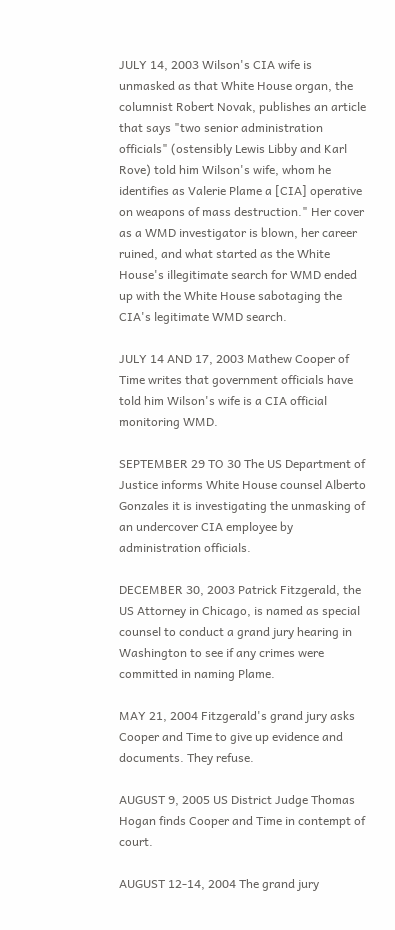JULY 14, 2003 Wilson's CIA wife is unmasked as that White House organ, the columnist Robert Novak, publishes an article that says "two senior administration officials" (ostensibly Lewis Libby and Karl Rove) told him Wilson's wife, whom he identifies as Valerie Plame a [CIA] operative on weapons of mass destruction." Her cover as a WMD investigator is blown, her career ruined, and what started as the White House's illegitimate search for WMD ended up with the White House sabotaging the CIA's legitimate WMD search.

JULY 14 AND 17, 2003 Mathew Cooper of Time writes that government officials have told him Wilson's wife is a CIA official monitoring WMD.

SEPTEMBER 29 TO 30 The US Department of Justice informs White House counsel Alberto Gonzales it is investigating the unmasking of an undercover CIA employee by administration officials.

DECEMBER 30, 2003 Patrick Fitzgerald, the US Attorney in Chicago, is named as special counsel to conduct a grand jury hearing in Washington to see if any crimes were committed in naming Plame.

MAY 21, 2004 Fitzgerald's grand jury asks Cooper and Time to give up evidence and documents. They refuse.

AUGUST 9, 2005 US District Judge Thomas Hogan finds Cooper and Time in contempt of court.

AUGUST 12-14, 2004 The grand jury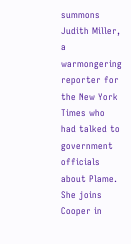summons Judith Miller, a warmongering reporter for the New York Times who had talked to government officials about Plame. She joins Cooper in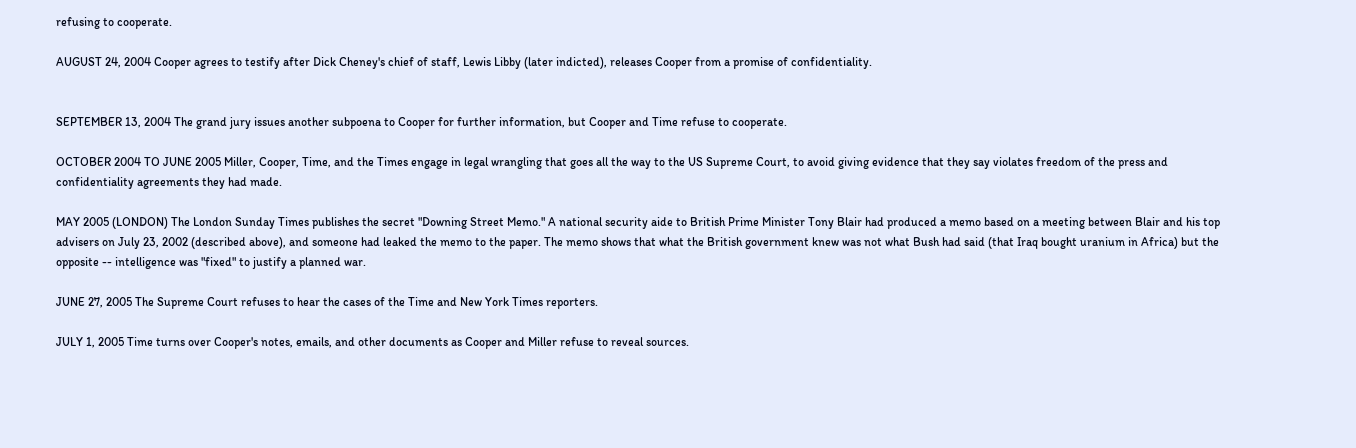refusing to cooperate.

AUGUST 24, 2004 Cooper agrees to testify after Dick Cheney's chief of staff, Lewis Libby (later indicted), releases Cooper from a promise of confidentiality.


SEPTEMBER 13, 2004 The grand jury issues another subpoena to Cooper for further information, but Cooper and Time refuse to cooperate.

OCTOBER 2004 TO JUNE 2005 Miller, Cooper, Time, and the Times engage in legal wrangling that goes all the way to the US Supreme Court, to avoid giving evidence that they say violates freedom of the press and confidentiality agreements they had made.

MAY 2005 (LONDON) The London Sunday Times publishes the secret "Downing Street Memo." A national security aide to British Prime Minister Tony Blair had produced a memo based on a meeting between Blair and his top advisers on July 23, 2002 (described above), and someone had leaked the memo to the paper. The memo shows that what the British government knew was not what Bush had said (that Iraq bought uranium in Africa) but the opposite -- intelligence was "fixed" to justify a planned war.

JUNE 27, 2005 The Supreme Court refuses to hear the cases of the Time and New York Times reporters.

JULY 1, 2005 Time turns over Cooper's notes, emails, and other documents as Cooper and Miller refuse to reveal sources.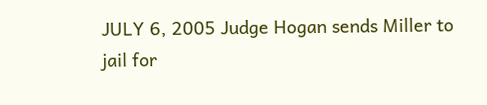JULY 6, 2005 Judge Hogan sends Miller to jail for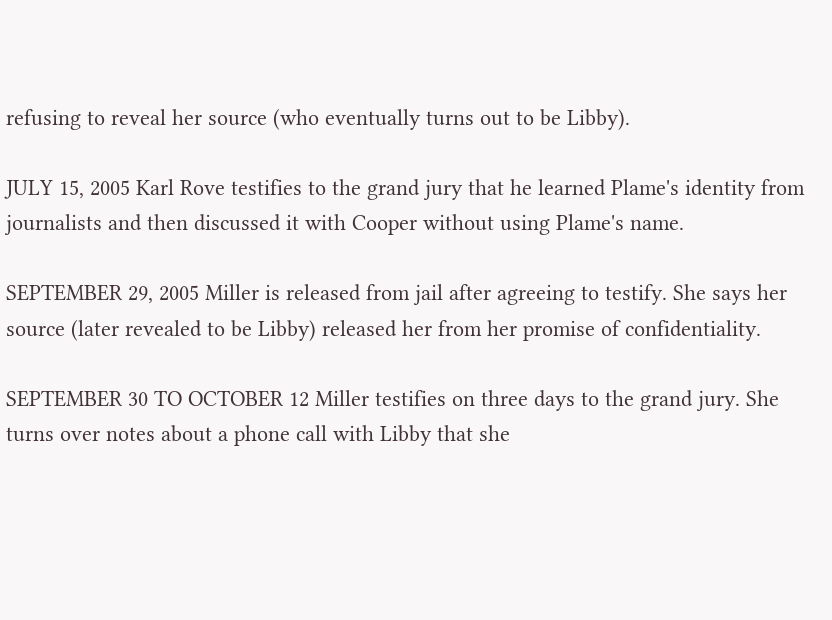refusing to reveal her source (who eventually turns out to be Libby).

JULY 15, 2005 Karl Rove testifies to the grand jury that he learned Plame's identity from journalists and then discussed it with Cooper without using Plame's name.

SEPTEMBER 29, 2005 Miller is released from jail after agreeing to testify. She says her source (later revealed to be Libby) released her from her promise of confidentiality.

SEPTEMBER 30 TO OCTOBER 12 Miller testifies on three days to the grand jury. She turns over notes about a phone call with Libby that she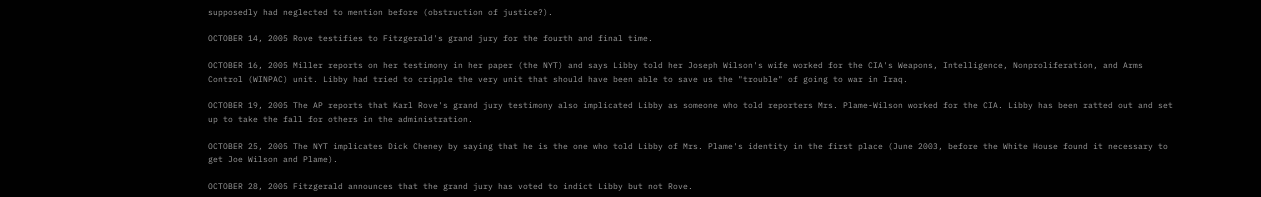supposedly had neglected to mention before (obstruction of justice?).

OCTOBER 14, 2005 Rove testifies to Fitzgerald's grand jury for the fourth and final time.

OCTOBER 16, 2005 Miller reports on her testimony in her paper (the NYT) and says Libby told her Joseph Wilson's wife worked for the CIA's Weapons, Intelligence, Nonproliferation, and Arms Control (WINPAC) unit. Libby had tried to cripple the very unit that should have been able to save us the "trouble" of going to war in Iraq.

OCTOBER 19, 2005 The AP reports that Karl Rove's grand jury testimony also implicated Libby as someone who told reporters Mrs. Plame-Wilson worked for the CIA. Libby has been ratted out and set up to take the fall for others in the administration.

OCTOBER 25, 2005 The NYT implicates Dick Cheney by saying that he is the one who told Libby of Mrs. Plame's identity in the first place (June 2003, before the White House found it necessary to get Joe Wilson and Plame).

OCTOBER 28, 2005 Fitzgerald announces that the grand jury has voted to indict Libby but not Rove.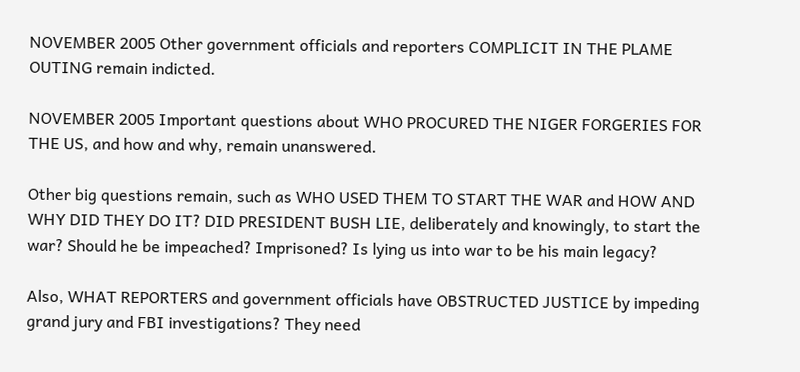NOVEMBER 2005 Other government officials and reporters COMPLICIT IN THE PLAME OUTING remain indicted.

NOVEMBER 2005 Important questions about WHO PROCURED THE NIGER FORGERIES FOR THE US, and how and why, remain unanswered.

Other big questions remain, such as WHO USED THEM TO START THE WAR and HOW AND WHY DID THEY DO IT? DID PRESIDENT BUSH LIE, deliberately and knowingly, to start the war? Should he be impeached? Imprisoned? Is lying us into war to be his main legacy?

Also, WHAT REPORTERS and government officials have OBSTRUCTED JUSTICE by impeding grand jury and FBI investigations? They need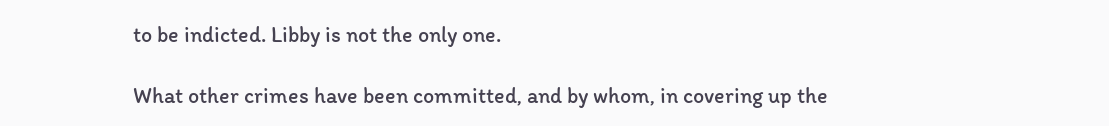to be indicted. Libby is not the only one.

What other crimes have been committed, and by whom, in covering up the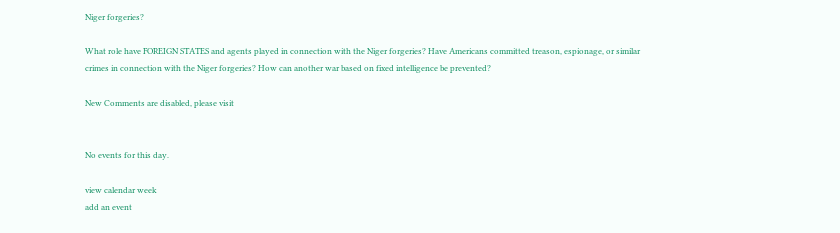Niger forgeries?

What role have FOREIGN STATES and agents played in connection with the Niger forgeries? Have Americans committed treason, espionage, or similar crimes in connection with the Niger forgeries? How can another war based on fixed intelligence be prevented?

New Comments are disabled, please visit


No events for this day.

view calendar week
add an event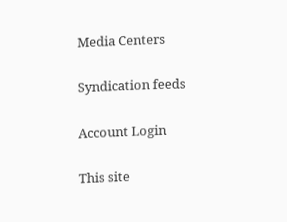Media Centers

Syndication feeds

Account Login

This site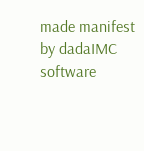made manifest by dadaIMC software